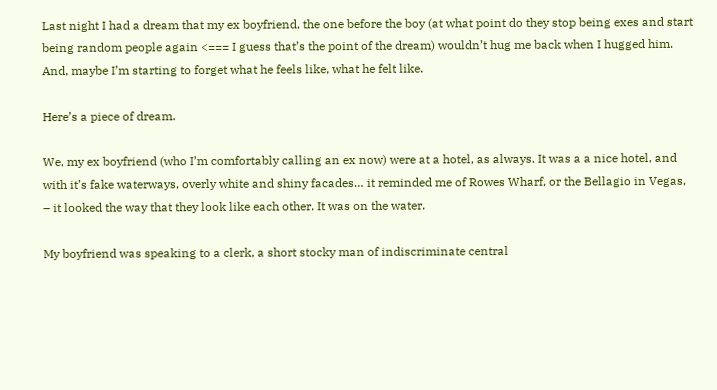Last night I had a dream that my ex boyfriend, the one before the boy (at what point do they stop being exes and start being random people again <=== I guess that’s the point of the dream) wouldn’t hug me back when I hugged him. And, maybe I’m starting to forget what he feels like, what he felt like.

Here’s a piece of dream.

We, my ex boyfriend (who I’m comfortably calling an ex now) were at a hotel, as always. It was a a nice hotel, and with it’s fake waterways, overly white and shiny facades… it reminded me of Rowes Wharf, or the Bellagio in Vegas, – it looked the way that they look like each other. It was on the water.

My boyfriend was speaking to a clerk, a short stocky man of indiscriminate central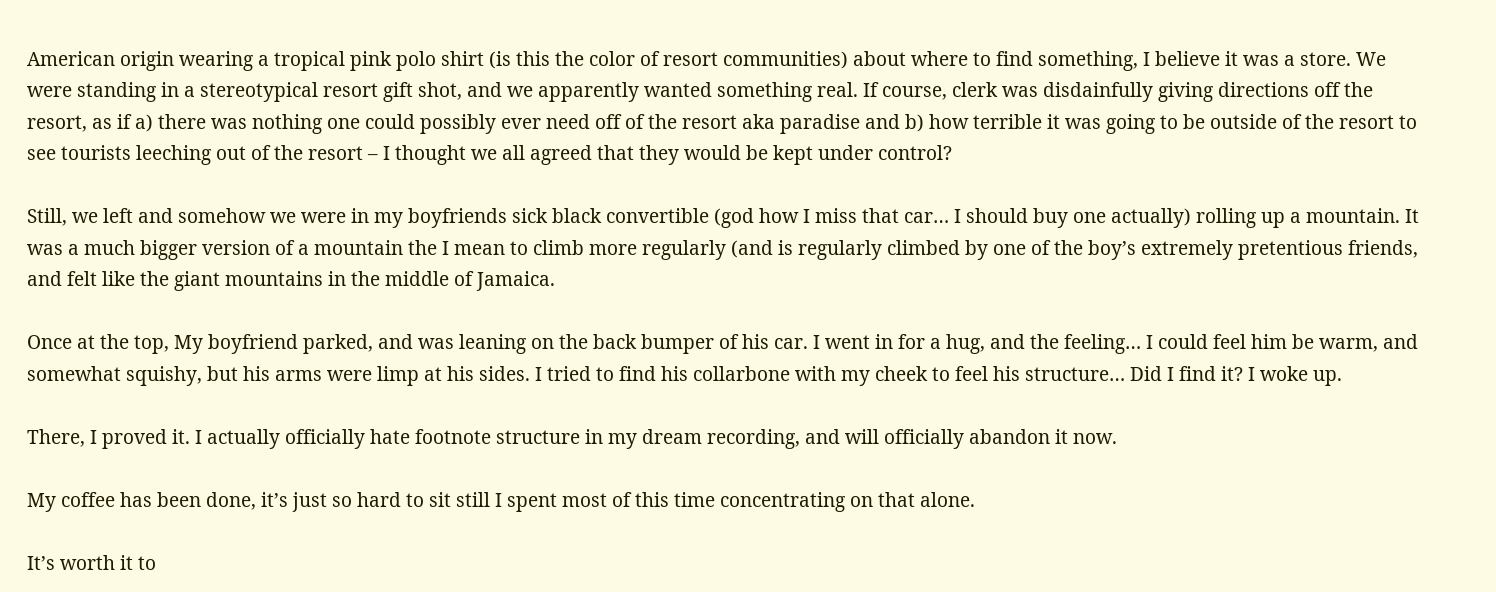American origin wearing a tropical pink polo shirt (is this the color of resort communities) about where to find something, I believe it was a store. We were standing in a stereotypical resort gift shot, and we apparently wanted something real. If course, clerk was disdainfully giving directions off the resort, as if a) there was nothing one could possibly ever need off of the resort aka paradise and b) how terrible it was going to be outside of the resort to see tourists leeching out of the resort – I thought we all agreed that they would be kept under control?

Still, we left and somehow we were in my boyfriends sick black convertible (god how I miss that car… I should buy one actually) rolling up a mountain. It was a much bigger version of a mountain the I mean to climb more regularly (and is regularly climbed by one of the boy’s extremely pretentious friends, and felt like the giant mountains in the middle of Jamaica.

Once at the top, My boyfriend parked, and was leaning on the back bumper of his car. I went in for a hug, and the feeling… I could feel him be warm, and somewhat squishy, but his arms were limp at his sides. I tried to find his collarbone with my cheek to feel his structure… Did I find it? I woke up.

There, I proved it. I actually officially hate footnote structure in my dream recording, and will officially abandon it now.

My coffee has been done, it’s just so hard to sit still I spent most of this time concentrating on that alone.

It’s worth it to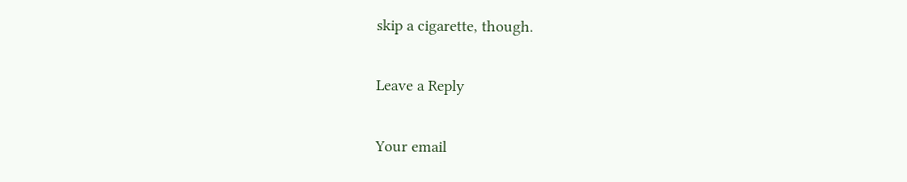skip a cigarette, though.

Leave a Reply

Your email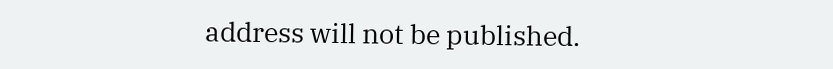address will not be published.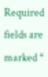Required fields are marked *